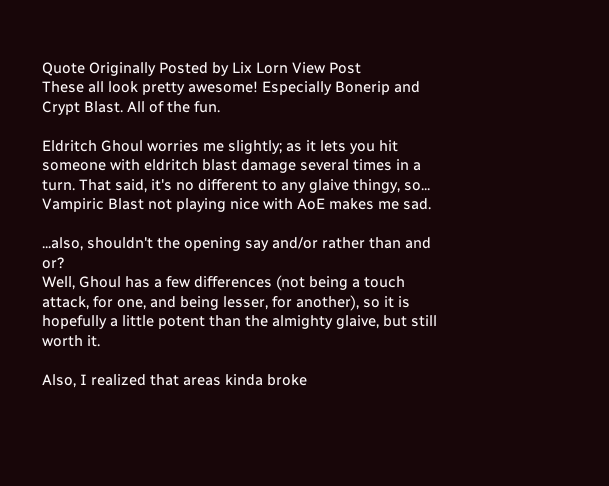Quote Originally Posted by Lix Lorn View Post
These all look pretty awesome! Especially Bonerip and Crypt Blast. All of the fun.

Eldritch Ghoul worries me slightly; as it lets you hit someone with eldritch blast damage several times in a turn. That said, it's no different to any glaive thingy, so...
Vampiric Blast not playing nice with AoE makes me sad.

...also, shouldn't the opening say and/or rather than and or?
Well, Ghoul has a few differences (not being a touch attack, for one, and being lesser, for another), so it is hopefully a little potent than the almighty glaive, but still worth it.

Also, I realized that areas kinda broke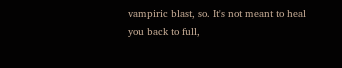vampiric blast, so. It's not meant to heal you back to full,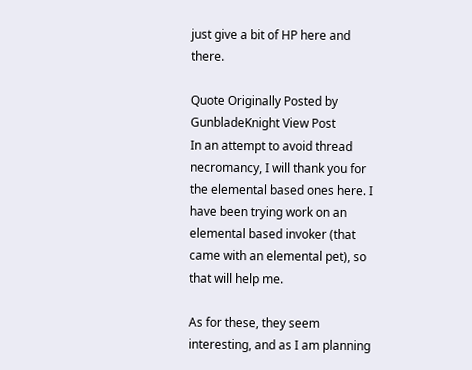just give a bit of HP here and there.

Quote Originally Posted by GunbladeKnight View Post
In an attempt to avoid thread necromancy, I will thank you for the elemental based ones here. I have been trying work on an elemental based invoker (that came with an elemental pet), so that will help me.

As for these, they seem interesting, and as I am planning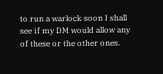to run a warlock soon I shall see if my DM would allow any of these or the other ones.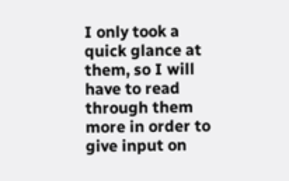I only took a quick glance at them, so I will have to read through them more in order to give input on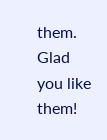them.
Glad you like them!